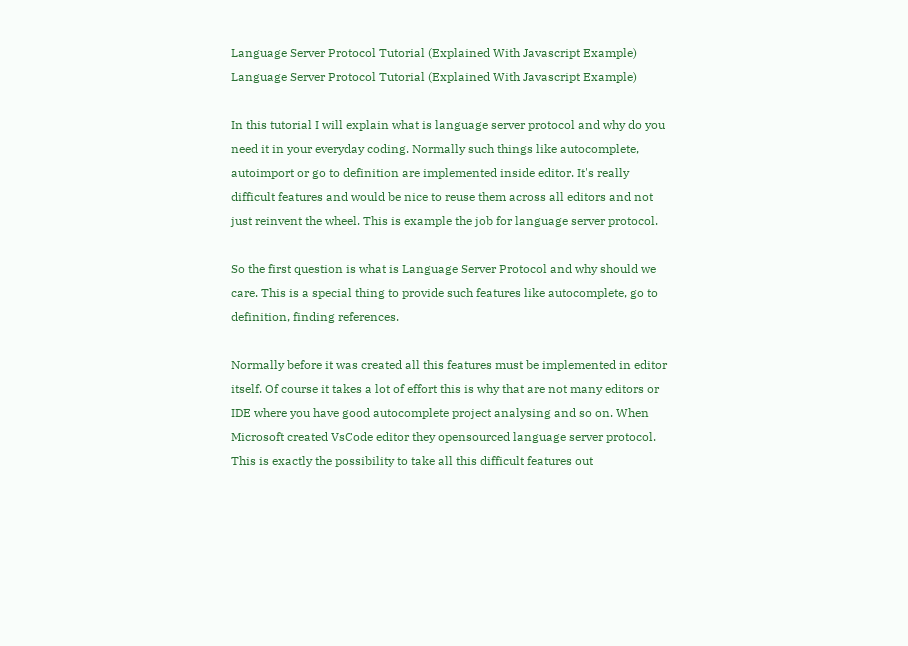Language Server Protocol Tutorial (Explained With Javascript Example)
Language Server Protocol Tutorial (Explained With Javascript Example)

In this tutorial I will explain what is language server protocol and why do you need it in your everyday coding. Normally such things like autocomplete, autoimport or go to definition are implemented inside editor. It's really difficult features and would be nice to reuse them across all editors and not just reinvent the wheel. This is example the job for language server protocol.

So the first question is what is Language Server Protocol and why should we care. This is a special thing to provide such features like autocomplete, go to definition, finding references.

Normally before it was created all this features must be implemented in editor itself. Of course it takes a lot of effort this is why that are not many editors or IDE where you have good autocomplete project analysing and so on. When Microsoft created VsCode editor they opensourced language server protocol. This is exactly the possibility to take all this difficult features out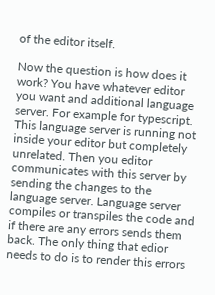of the editor itself.

Now the question is how does it work? You have whatever editor you want and additional language server. For example for typescript. This language server is running not inside your editor but completely unrelated. Then you editor communicates with this server by sending the changes to the language server. Language server compiles or transpiles the code and if there are any errors sends them back. The only thing that edior needs to do is to render this errors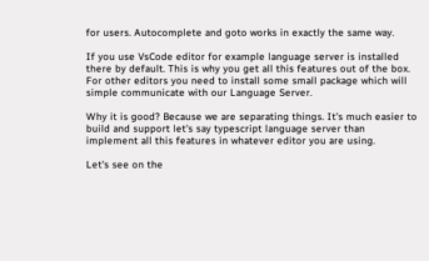for users. Autocomplete and goto works in exactly the same way.

If you use VsCode editor for example language server is installed there by default. This is why you get all this features out of the box. For other editors you need to install some small package which will simple communicate with our Language Server.

Why it is good? Because we are separating things. It's much easier to build and support let's say typescript language server than implement all this features in whatever editor you are using.

Let's see on the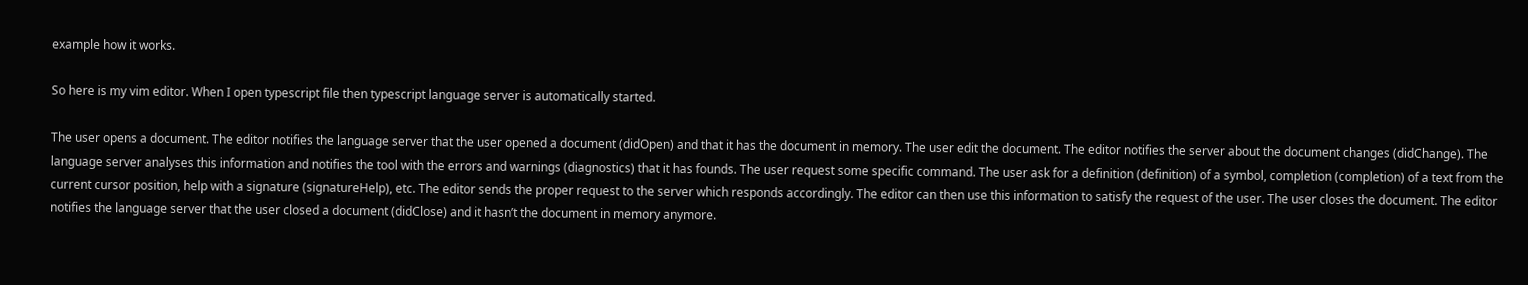example how it works.

So here is my vim editor. When I open typescript file then typescript language server is automatically started.

The user opens a document. The editor notifies the language server that the user opened a document (didOpen) and that it has the document in memory. The user edit the document. The editor notifies the server about the document changes (didChange). The language server analyses this information and notifies the tool with the errors and warnings (diagnostics) that it has founds. The user request some specific command. The user ask for a definition (definition) of a symbol, completion (completion) of a text from the current cursor position, help with a signature (signatureHelp), etc. The editor sends the proper request to the server which responds accordingly. The editor can then use this information to satisfy the request of the user. The user closes the document. The editor notifies the language server that the user closed a document (didClose) and it hasn’t the document in memory anymore.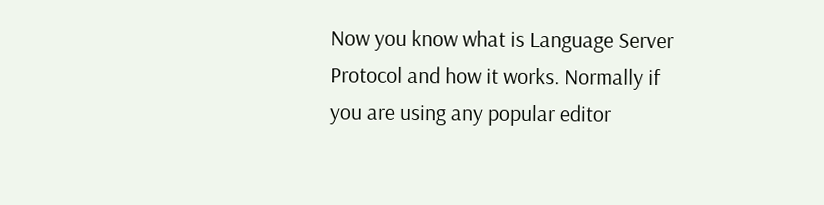Now you know what is Language Server Protocol and how it works. Normally if you are using any popular editor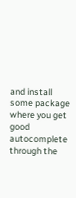and install some package where you get good autocomplete through the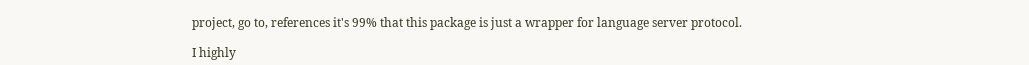project, go to, references it's 99% that this package is just a wrapper for language server protocol.

I highly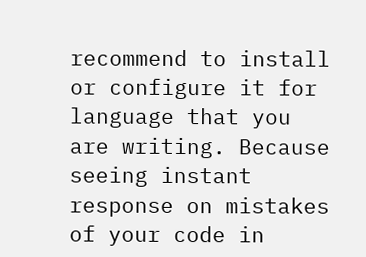recommend to install or configure it for language that you are writing. Because seeing instant response on mistakes of your code in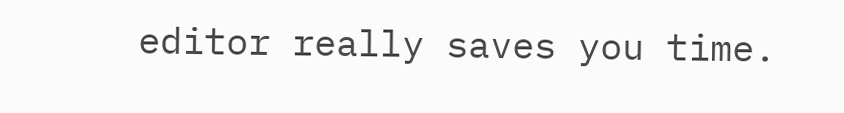editor really saves you time.